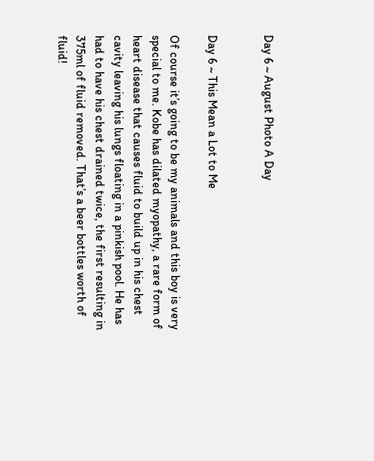Day 6 ~ August Photo A Day


Day 6 ~ This Mean a Lot to Me

Of course it’s going to be my animals and this boy is very special to me. Kobe has dilated myopathy, a rare form of heart disease that causes fluid to build up in his chest cavity leaving his lungs floating in a pinkish pool. He has had to have his chest drained twice, the first resulting in 375ml of fluid removed. That’s a beer bottles worth of fluid!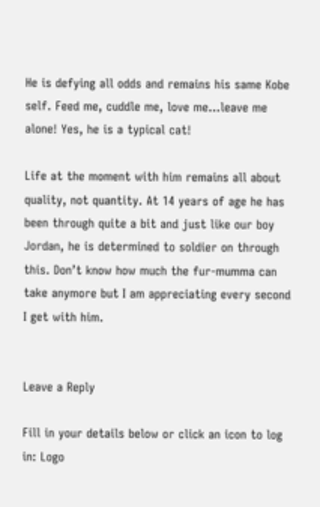He is defying all odds and remains his same Kobe self. Feed me, cuddle me, love me…leave me alone! Yes, he is a typical cat!

Life at the moment with him remains all about quality, not quantity. At 14 years of age he has been through quite a bit and just like our boy Jordan, he is determined to soldier on through this. Don’t know how much the fur-mumma can take anymore but I am appreciating every second I get with him.


Leave a Reply

Fill in your details below or click an icon to log in: Logo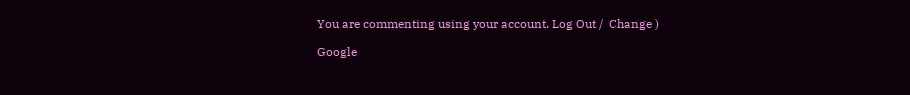You are commenting using your account. Log Out /  Change )

Google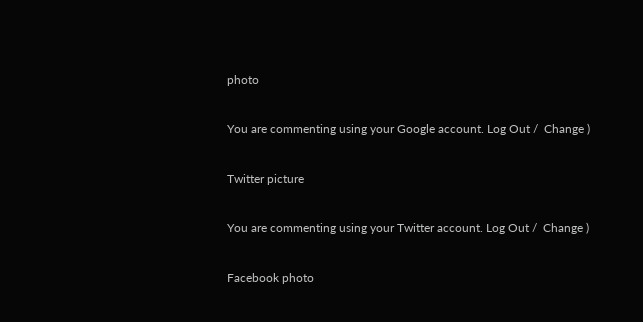photo

You are commenting using your Google account. Log Out /  Change )

Twitter picture

You are commenting using your Twitter account. Log Out /  Change )

Facebook photo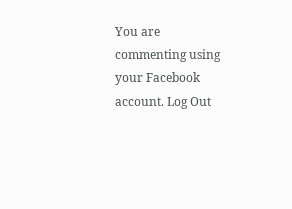You are commenting using your Facebook account. Log Out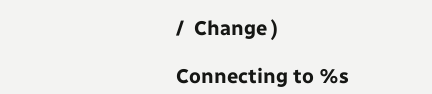/  Change )

Connecting to %s